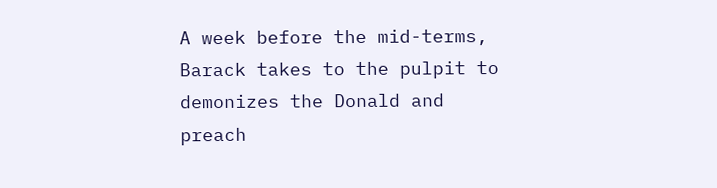A week before the mid-terms, Barack takes to the pulpit to demonizes the Donald and preach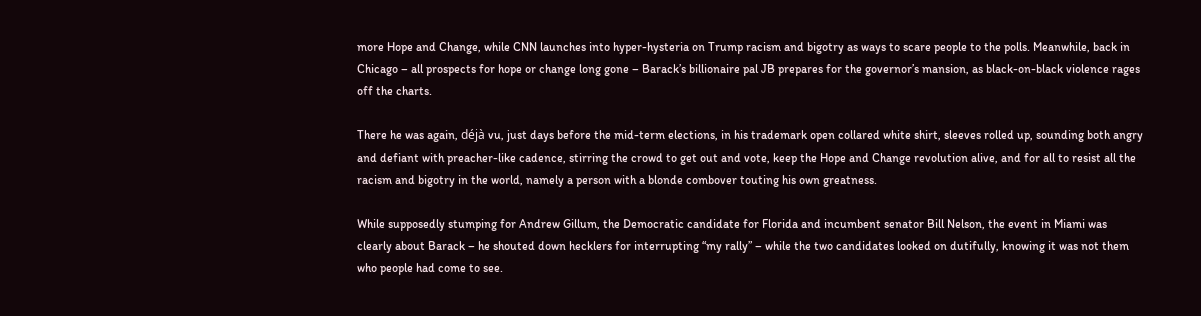more Hope and Change, while CNN launches into hyper-hysteria on Trump racism and bigotry as ways to scare people to the polls. Meanwhile, back in Chicago – all prospects for hope or change long gone – Barack’s billionaire pal JB prepares for the governor’s mansion, as black-on-black violence rages off the charts.

There he was again, déjà vu, just days before the mid-term elections, in his trademark open collared white shirt, sleeves rolled up, sounding both angry and defiant with preacher-like cadence, stirring the crowd to get out and vote, keep the Hope and Change revolution alive, and for all to resist all the racism and bigotry in the world, namely a person with a blonde combover touting his own greatness.

While supposedly stumping for Andrew Gillum, the Democratic candidate for Florida and incumbent senator Bill Nelson, the event in Miami was clearly about Barack – he shouted down hecklers for interrupting “my rally” – while the two candidates looked on dutifully, knowing it was not them who people had come to see.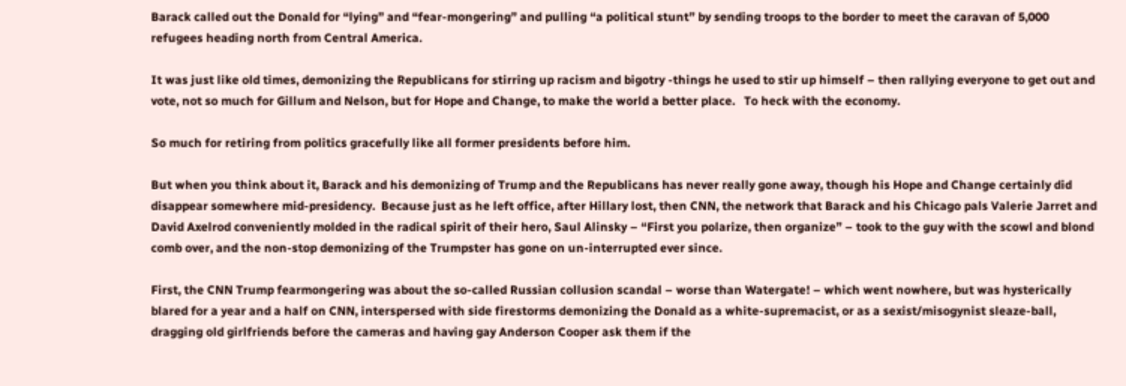Barack called out the Donald for “lying” and “fear-mongering” and pulling “a political stunt” by sending troops to the border to meet the caravan of 5,000 refugees heading north from Central America.

It was just like old times, demonizing the Republicans for stirring up racism and bigotry -things he used to stir up himself – then rallying everyone to get out and vote, not so much for Gillum and Nelson, but for Hope and Change, to make the world a better place.   To heck with the economy.

So much for retiring from politics gracefully like all former presidents before him.

But when you think about it, Barack and his demonizing of Trump and the Republicans has never really gone away, though his Hope and Change certainly did disappear somewhere mid-presidency.  Because just as he left office, after Hillary lost, then CNN, the network that Barack and his Chicago pals Valerie Jarret and David Axelrod conveniently molded in the radical spirit of their hero, Saul Alinsky – “First you polarize, then organize” – took to the guy with the scowl and blond comb over, and the non-stop demonizing of the Trumpster has gone on un-interrupted ever since.

First, the CNN Trump fearmongering was about the so-called Russian collusion scandal – worse than Watergate! – which went nowhere, but was hysterically blared for a year and a half on CNN, interspersed with side firestorms demonizing the Donald as a white-supremacist, or as a sexist/misogynist sleaze-ball, dragging old girlfriends before the cameras and having gay Anderson Cooper ask them if the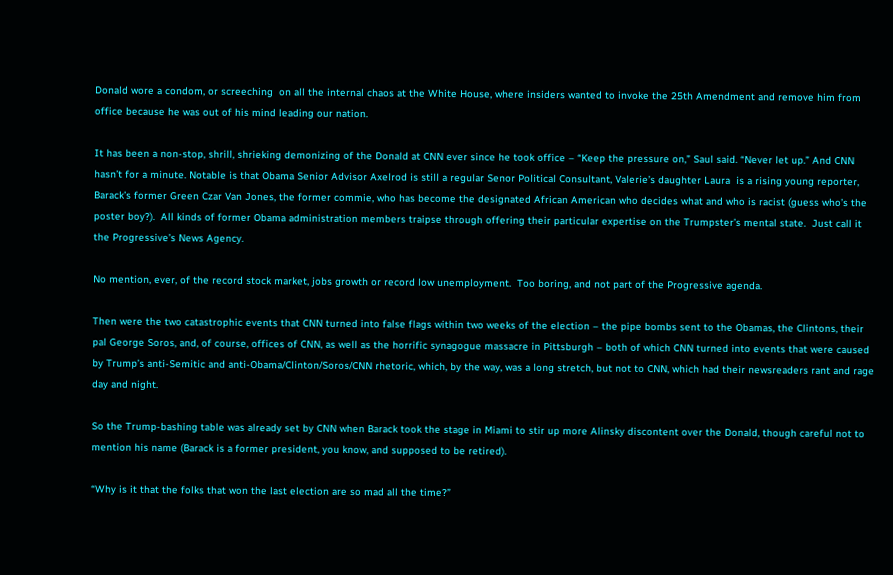Donald wore a condom, or screeching  on all the internal chaos at the White House, where insiders wanted to invoke the 25th Amendment and remove him from office because he was out of his mind leading our nation.

It has been a non-stop, shrill, shrieking demonizing of the Donald at CNN ever since he took office – “Keep the pressure on,” Saul said. “Never let up.” And CNN hasn’t for a minute. Notable is that Obama Senior Advisor Axelrod is still a regular Senor Political Consultant, Valerie’s daughter Laura  is a rising young reporter, Barack’s former Green Czar Van Jones, the former commie, who has become the designated African American who decides what and who is racist (guess who’s the poster boy?).  All kinds of former Obama administration members traipse through offering their particular expertise on the Trumpster’s mental state.  Just call it the Progressive’s News Agency.

No mention, ever, of the record stock market, jobs growth or record low unemployment.  Too boring, and not part of the Progressive agenda.

Then were the two catastrophic events that CNN turned into false flags within two weeks of the election – the pipe bombs sent to the Obamas, the Clintons, their pal George Soros, and, of course, offices of CNN, as well as the horrific synagogue massacre in Pittsburgh – both of which CNN turned into events that were caused by Trump’s anti-Semitic and anti-Obama/Clinton/Soros/CNN rhetoric, which, by the way, was a long stretch, but not to CNN, which had their newsreaders rant and rage day and night.

So the Trump-bashing table was already set by CNN when Barack took the stage in Miami to stir up more Alinsky discontent over the Donald, though careful not to mention his name (Barack is a former president, you know, and supposed to be retired).

“Why is it that the folks that won the last election are so mad all the time?”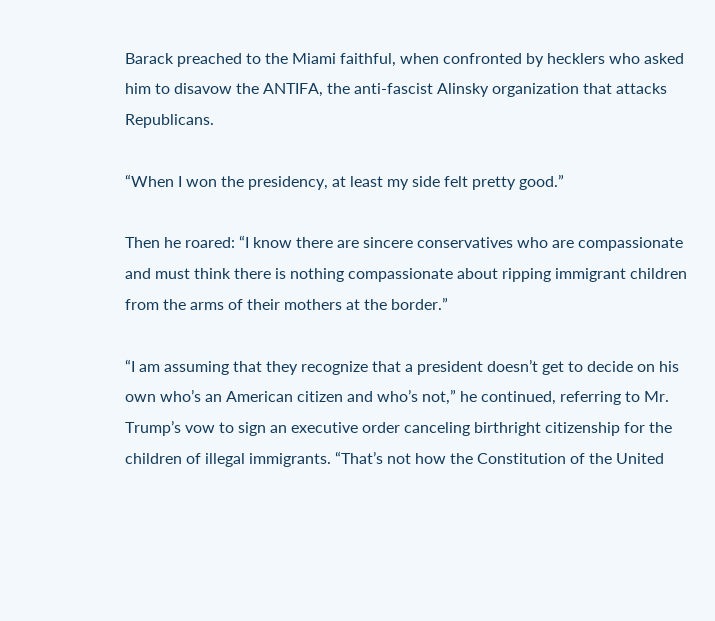Barack preached to the Miami faithful, when confronted by hecklers who asked him to disavow the ANTIFA, the anti-fascist Alinsky organization that attacks Republicans.

“When I won the presidency, at least my side felt pretty good.”

Then he roared: “I know there are sincere conservatives who are compassionate and must think there is nothing compassionate about ripping immigrant children from the arms of their mothers at the border.”

“I am assuming that they recognize that a president doesn’t get to decide on his own who’s an American citizen and who’s not,” he continued, referring to Mr. Trump’s vow to sign an executive order canceling birthright citizenship for the children of illegal immigrants. “That’s not how the Constitution of the United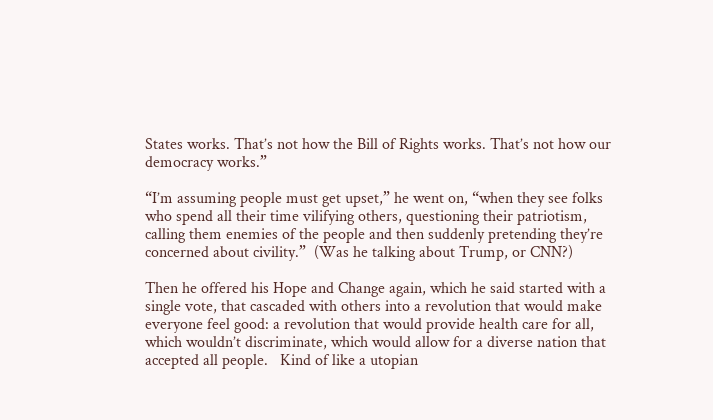States works. That’s not how the Bill of Rights works. That’s not how our democracy works.”

“I’m assuming people must get upset,” he went on, “when they see folks who spend all their time vilifying others, questioning their patriotism, calling them enemies of the people and then suddenly pretending they’re concerned about civility.”  (Was he talking about Trump, or CNN?)

Then he offered his Hope and Change again, which he said started with a single vote, that cascaded with others into a revolution that would make everyone feel good: a revolution that would provide health care for all, which wouldn’t discriminate, which would allow for a diverse nation that accepted all people.   Kind of like a utopian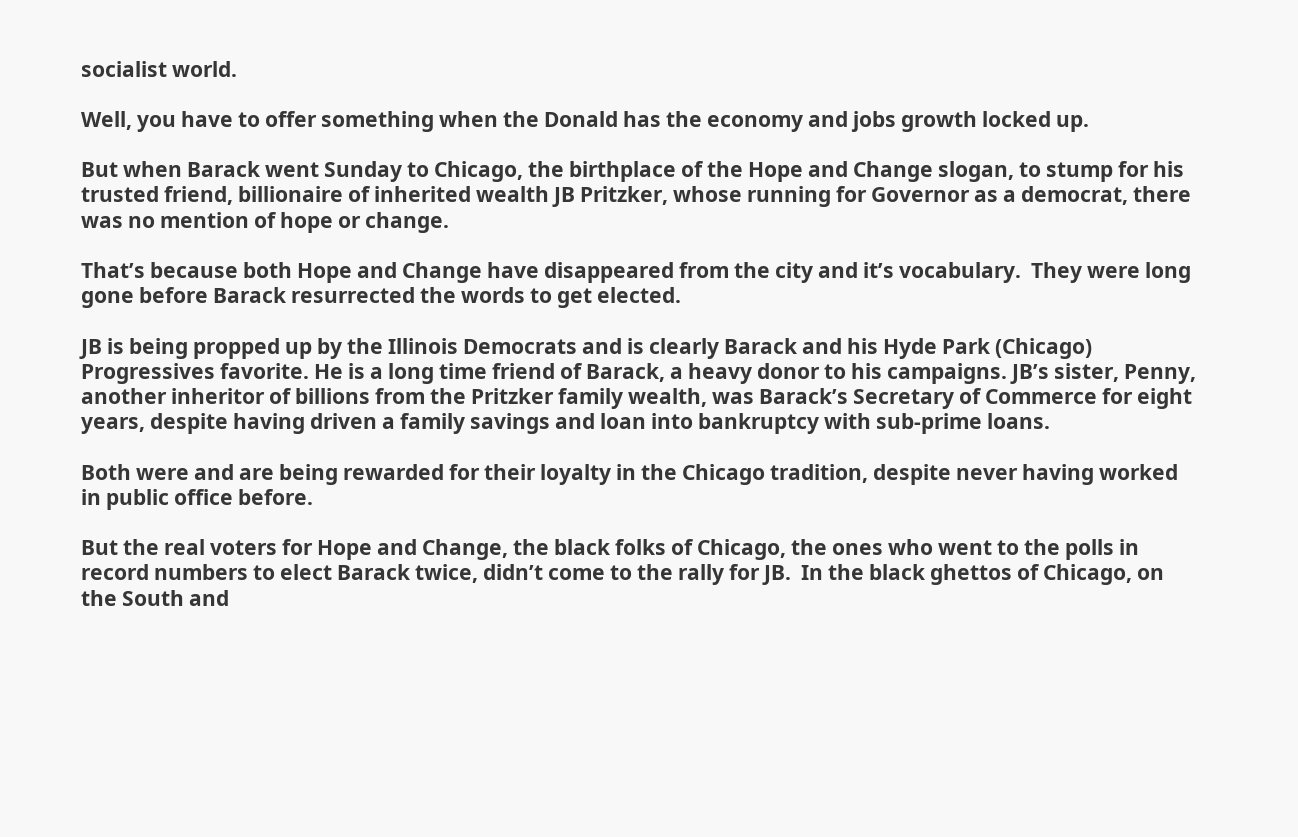socialist world.

Well, you have to offer something when the Donald has the economy and jobs growth locked up.

But when Barack went Sunday to Chicago, the birthplace of the Hope and Change slogan, to stump for his trusted friend, billionaire of inherited wealth JB Pritzker, whose running for Governor as a democrat, there was no mention of hope or change.

That’s because both Hope and Change have disappeared from the city and it’s vocabulary.  They were long gone before Barack resurrected the words to get elected.

JB is being propped up by the Illinois Democrats and is clearly Barack and his Hyde Park (Chicago) Progressives favorite. He is a long time friend of Barack, a heavy donor to his campaigns. JB’s sister, Penny, another inheritor of billions from the Pritzker family wealth, was Barack’s Secretary of Commerce for eight years, despite having driven a family savings and loan into bankruptcy with sub-prime loans.

Both were and are being rewarded for their loyalty in the Chicago tradition, despite never having worked in public office before.

But the real voters for Hope and Change, the black folks of Chicago, the ones who went to the polls in record numbers to elect Barack twice, didn’t come to the rally for JB.  In the black ghettos of Chicago, on the South and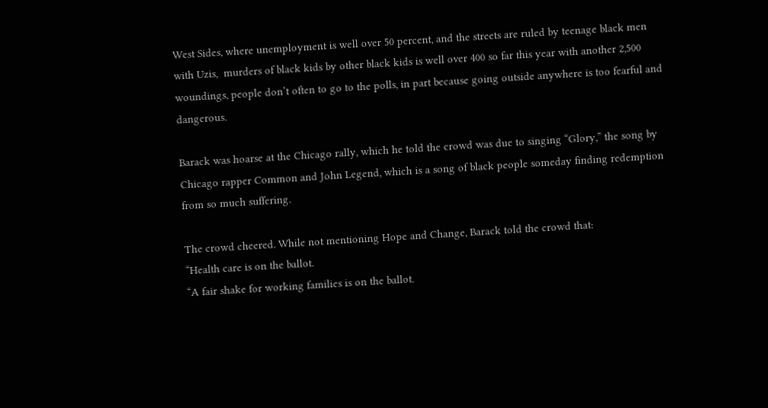West Sides, where unemployment is well over 50 percent, and the streets are ruled by teenage black men with Uzis,  murders of black kids by other black kids is well over 400 so far this year with another 2,500 woundings, people don’t often to go to the polls, in part because going outside anywhere is too fearful and dangerous.

Barack was hoarse at the Chicago rally, which he told the crowd was due to singing “Glory,” the song by Chicago rapper Common and John Legend, which is a song of black people someday finding redemption from so much suffering.

The crowd cheered. While not mentioning Hope and Change, Barack told the crowd that:
“Health care is on the ballot.
“A fair shake for working families is on the ballot.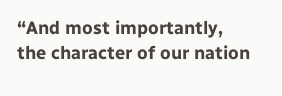“And most importantly, the character of our nation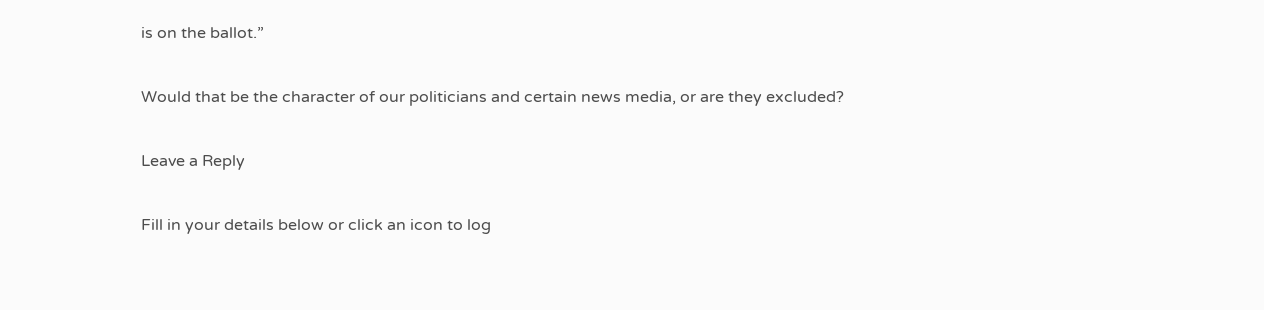is on the ballot.”

Would that be the character of our politicians and certain news media, or are they excluded?

Leave a Reply

Fill in your details below or click an icon to log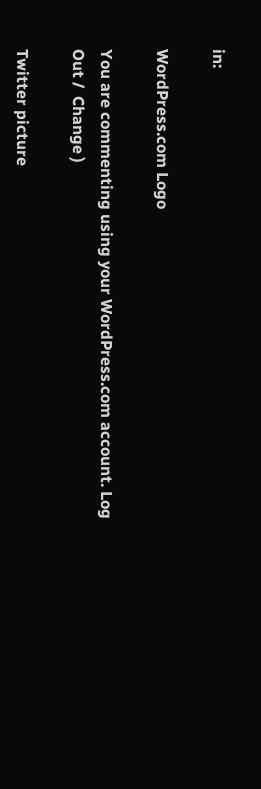in:

WordPress.com Logo

You are commenting using your WordPress.com account. Log Out /  Change )

Twitter picture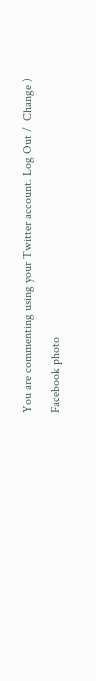You are commenting using your Twitter account. Log Out /  Change )

Facebook photo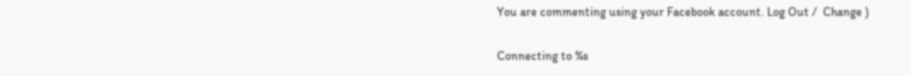You are commenting using your Facebook account. Log Out /  Change )

Connecting to %s